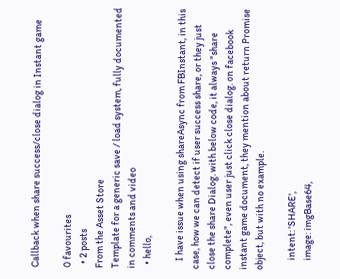Callback when share success/close dialog in Instant game

0 favourites
  • 2 posts
From the Asset Store
Template for a generic save / load system, fully documented in comments and video
  • hello,

    I have issue when using shareAsync from FBInstant, in this case, how we can detect if user success share, or they just close the share Dialog. with below code, it always "share complete", even user just click close dialog. on facebook instant game document, they mention about return Promise object, but with no example.

     intent: 'SHARE',
     image: imgBase64,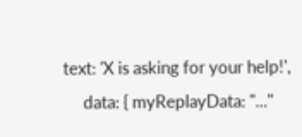text: 'X is asking for your help!',
     data: { myReplayData: "..."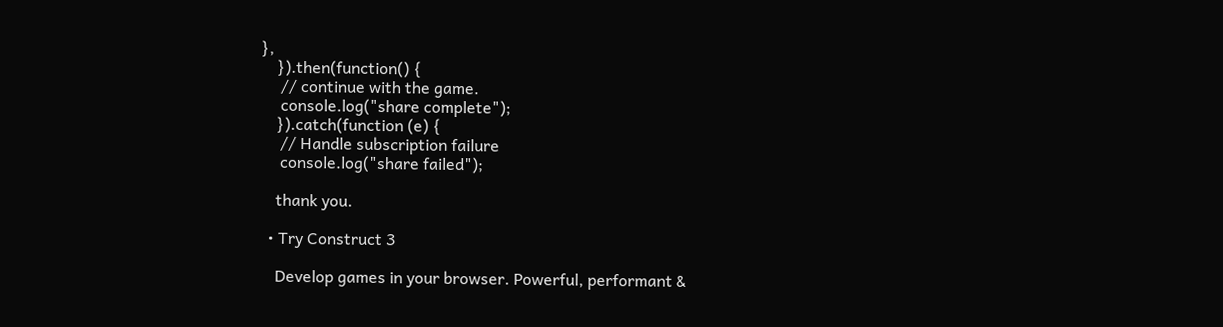},
    }).then(function() {
     // continue with the game.
     console.log("share complete");
    }).catch(function (e) {
     // Handle subscription failure
     console.log("share failed");

    thank you.

  • Try Construct 3

    Develop games in your browser. Powerful, performant &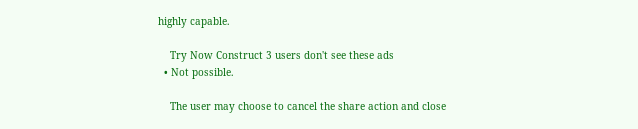highly capable.

    Try Now Construct 3 users don't see these ads
  • Not possible.

    The user may choose to cancel the share action and close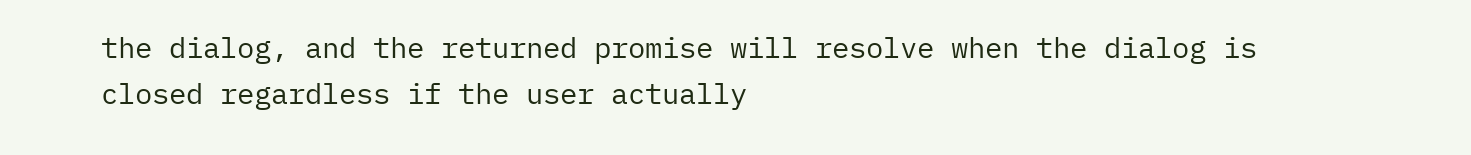the dialog, and the returned promise will resolve when the dialog is closed regardless if the user actually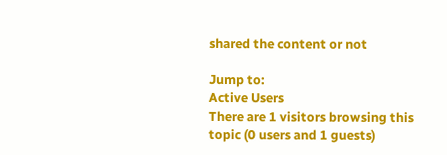shared the content or not

Jump to:
Active Users
There are 1 visitors browsing this topic (0 users and 1 guests)